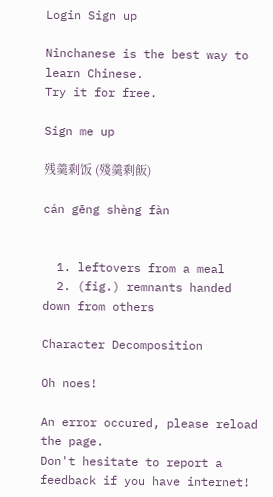Login Sign up

Ninchanese is the best way to learn Chinese.
Try it for free.

Sign me up

残羹剩饭 (殘羹剩飯)

cán gēng shèng fàn


  1. leftovers from a meal
  2. (fig.) remnants handed down from others

Character Decomposition

Oh noes!

An error occured, please reload the page.
Don't hesitate to report a feedback if you have internet!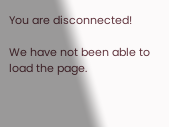You are disconnected!

We have not been able to load the page.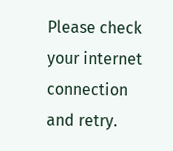Please check your internet connection and retry.